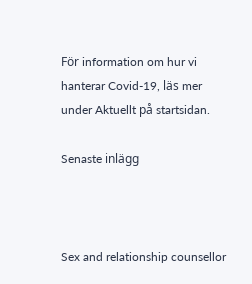För information om hur vi hanterar Covid-19, läs mer under Aktuellt på startsidan.

Senaste inlägg



Sex and relationship counsellor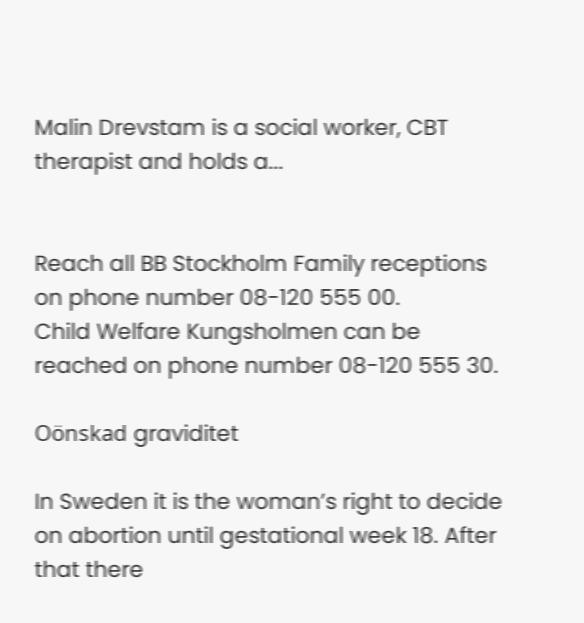Malin Drevstam is a social worker, CBT therapist and holds a...


Reach all BB Stockholm Family receptions on phone number 08-120 555 00.
Child Welfare Kungsholmen can be reached on phone number 08-120 555 30.

Oönskad graviditet

In Sweden it is the woman’s right to decide on abortion until gestational week 18. After that there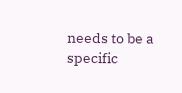needs to be a specific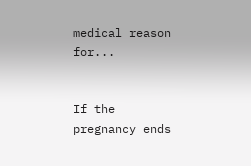medical reason for...


If the pregnancy ends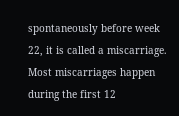spontaneously before week 22, it is called a miscarriage. Most miscarriages happen during the first 12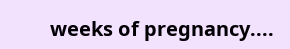weeks of pregnancy....